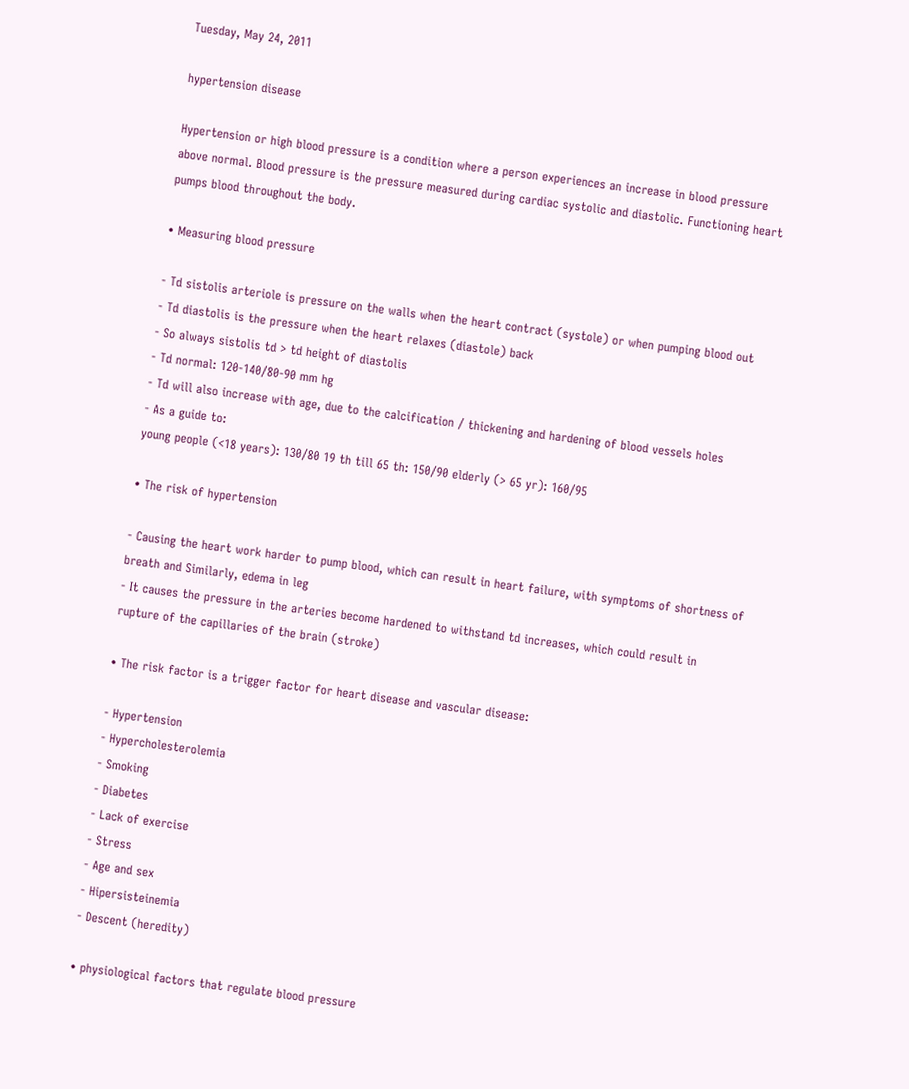Tuesday, May 24, 2011

hypertension disease

Hypertension or high blood pressure is a condition where a person experiences an increase in blood pressure above normal. Blood pressure is the pressure measured during cardiac systolic and diastolic. Functioning heart pumps blood throughout the body.

• Measuring blood pressure

- Td sistolis arteriole is pressure on the walls when the heart contract (systole) or when pumping blood out
- Td diastolis is the pressure when the heart relaxes (diastole) back
- So always sistolis td > td height of diastolis
- Td normal: 120-140/80-90 mm hg
- Td will also increase with age, due to the calcification / thickening and hardening of blood vessels holes
- As a guide to:
young people (<18 years): 130/80 19 th till 65 th: 150/90 elderly (> 65 yr): 160/95

• The risk of hypertension

- Causing the heart work harder to pump blood, which can result in heart failure, with symptoms of shortness of breath and Similarly, edema in leg
- It causes the pressure in the arteries become hardened to withstand td increases, which could result in rupture of the capillaries of the brain (stroke)

• The risk factor is a trigger factor for heart disease and vascular disease:

- Hypertension
- Hypercholesterolemia
- Smoking
- Diabetes
- Lack of exercise
- Stress
- Age and sex
- Hipersisteinemia
- Descent (heredity)

• physiological factors that regulate blood pressure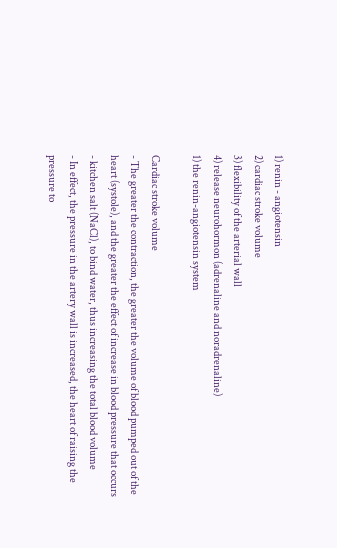1) renin - angiotensin
2) cardiac stroke volume
3) flexibility of the arterial wall
4) release neurohormon (adrenaline and noradrenaline)
1) the renin-angiotensin system

Cardiac stroke volume
- The greater the contraction, the greater the volume of blood pumped out of the heart (systole), and the greater the effect of increase in blood pressure that occurs
- kitchen salt (NaCl), to bind water, thus increasing the total blood volume
- In effect, the pressure in the artery wall is increased, the heart of raising the pressure to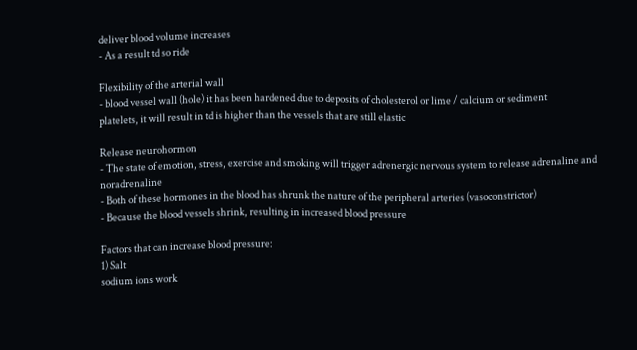deliver blood volume increases
- As a result td so ride

Flexibility of the arterial wall
- blood vessel wall (hole) it has been hardened due to deposits of cholesterol or lime / calcium or sediment
platelets, it will result in td is higher than the vessels that are still elastic

Release neurohormon
- The state of emotion, stress, exercise and smoking will trigger adrenergic nervous system to release adrenaline and noradrenaline
- Both of these hormones in the blood has shrunk the nature of the peripheral arteries (vasoconstrictor)
- Because the blood vessels shrink, resulting in increased blood pressure

Factors that can increase blood pressure:
1) Salt
sodium ions work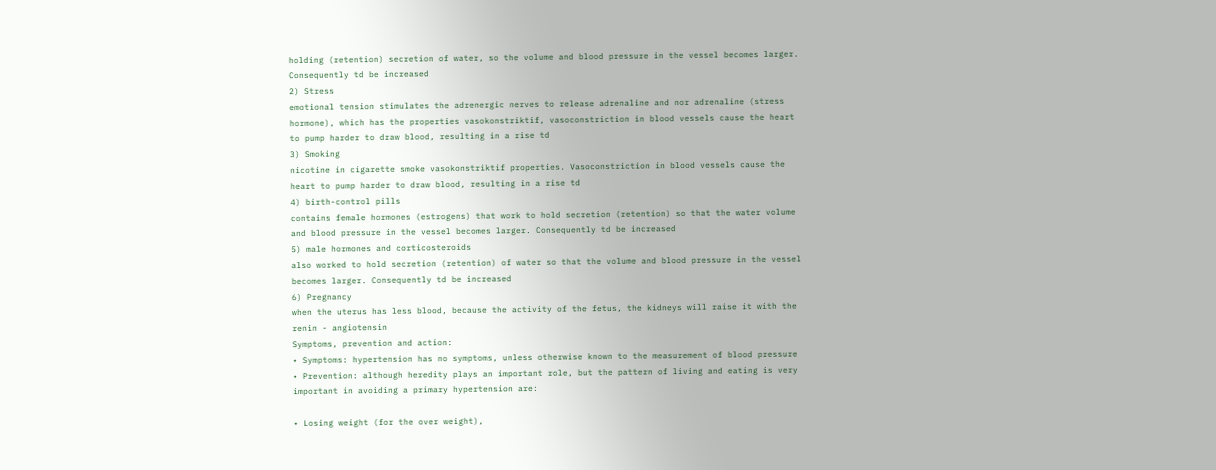holding (retention) secretion of water, so the volume and blood pressure in the vessel becomes larger. Consequently td be increased
2) Stress
emotional tension stimulates the adrenergic nerves to release adrenaline and nor adrenaline (stress hormone), which has the properties vasokonstriktif, vasoconstriction in blood vessels cause the heart to pump harder to draw blood, resulting in a rise td
3) Smoking
nicotine in cigarette smoke vasokonstriktif properties. Vasoconstriction in blood vessels cause the heart to pump harder to draw blood, resulting in a rise td
4) birth-control pills
contains female hormones (estrogens) that work to hold secretion (retention) so that the water volume and blood pressure in the vessel becomes larger. Consequently td be increased
5) male hormones and corticosteroids
also worked to hold secretion (retention) of water so that the volume and blood pressure in the vessel becomes larger. Consequently td be increased
6) Pregnancy
when the uterus has less blood, because the activity of the fetus, the kidneys will raise it with the renin - angiotensin
Symptoms, prevention and action:
• Symptoms: hypertension has no symptoms, unless otherwise known to the measurement of blood pressure
• Prevention: although heredity plays an important role, but the pattern of living and eating is very important in avoiding a primary hypertension are:

• Losing weight (for the over weight),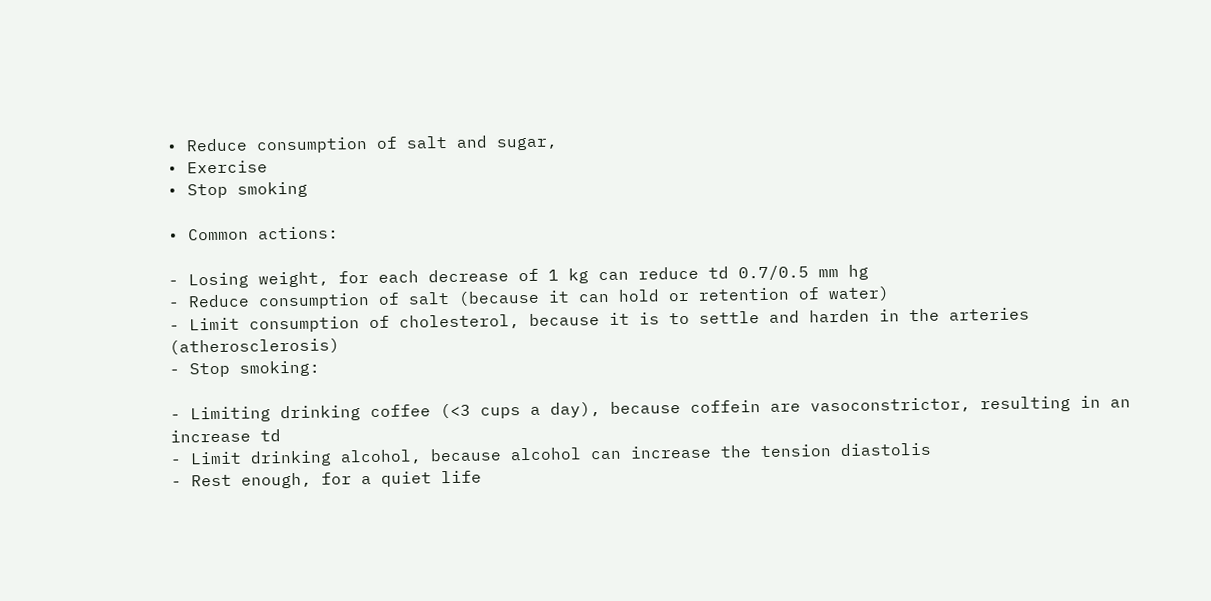• Reduce consumption of salt and sugar,
• Exercise
• Stop smoking

• Common actions:

- Losing weight, for each decrease of 1 kg can reduce td 0.7/0.5 mm hg
- Reduce consumption of salt (because it can hold or retention of water)
- Limit consumption of cholesterol, because it is to settle and harden in the arteries (atherosclerosis)
- Stop smoking:

- Limiting drinking coffee (<3 cups a day), because coffein are vasoconstrictor, resulting in an increase td
- Limit drinking alcohol, because alcohol can increase the tension diastolis
- Rest enough, for a quiet life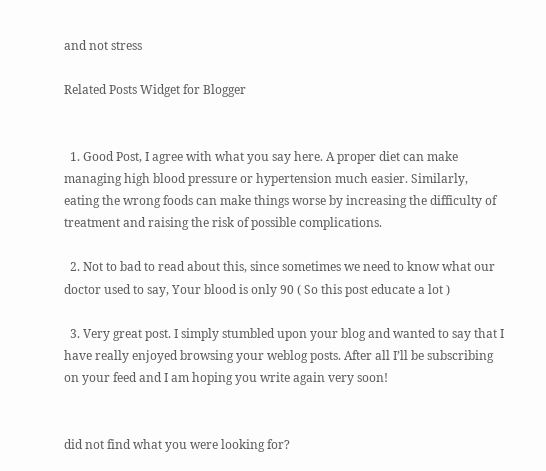and not stress

Related Posts Widget for Blogger


  1. Good Post, I agree with what you say here. A proper diet can make managing high blood pressure or hypertension much easier. Similarly, eating the wrong foods can make things worse by increasing the difficulty of treatment and raising the risk of possible complications.

  2. Not to bad to read about this, since sometimes we need to know what our doctor used to say, Your blood is only 90 ( So this post educate a lot )

  3. Very great post. I simply stumbled upon your blog and wanted to say that I have really enjoyed browsing your weblog posts. After all I’ll be subscribing on your feed and I am hoping you write again very soon!


did not find what you were looking for?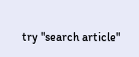try "search article"